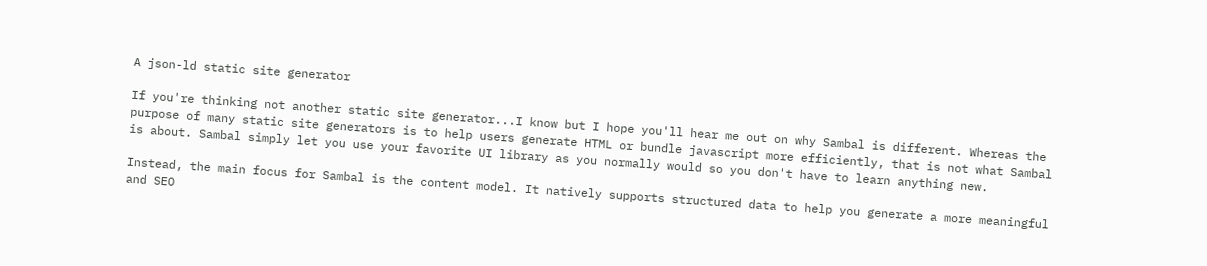A json-ld static site generator

If you're thinking not another static site generator...I know but I hope you'll hear me out on why Sambal is different. Whereas the purpose of many static site generators is to help users generate HTML or bundle javascript more efficiently, that is not what Sambal is about. Sambal simply let you use your favorite UI library as you normally would so you don't have to learn anything new.

Instead, the main focus for Sambal is the content model. It natively supports structured data to help you generate a more meaningful and SEO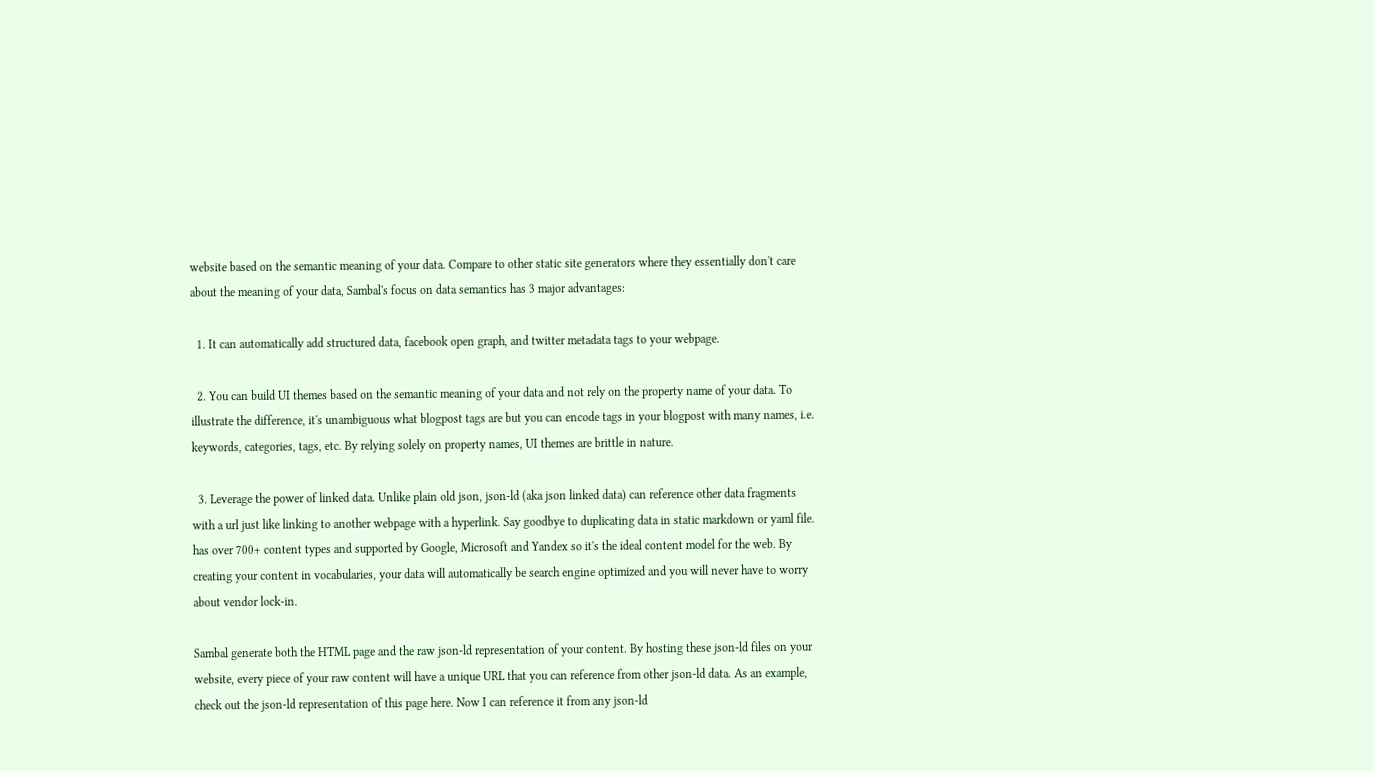website based on the semantic meaning of your data. Compare to other static site generators where they essentially don't care about the meaning of your data, Sambal's focus on data semantics has 3 major advantages:

  1. It can automatically add structured data, facebook open graph, and twitter metadata tags to your webpage.

  2. You can build UI themes based on the semantic meaning of your data and not rely on the property name of your data. To illustrate the difference, it's unambiguous what blogpost tags are but you can encode tags in your blogpost with many names, i.e. keywords, categories, tags, etc. By relying solely on property names, UI themes are brittle in nature.

  3. Leverage the power of linked data. Unlike plain old json, json-ld (aka json linked data) can reference other data fragments with a url just like linking to another webpage with a hyperlink. Say goodbye to duplicating data in static markdown or yaml file. has over 700+ content types and supported by Google, Microsoft and Yandex so it's the ideal content model for the web. By creating your content in vocabularies, your data will automatically be search engine optimized and you will never have to worry about vendor lock-in.

Sambal generate both the HTML page and the raw json-ld representation of your content. By hosting these json-ld files on your website, every piece of your raw content will have a unique URL that you can reference from other json-ld data. As an example, check out the json-ld representation of this page here. Now I can reference it from any json-ld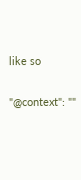like so

"@context": ""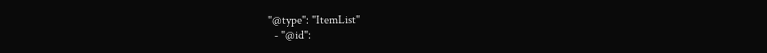"@type": "ItemList"
  - "@id":